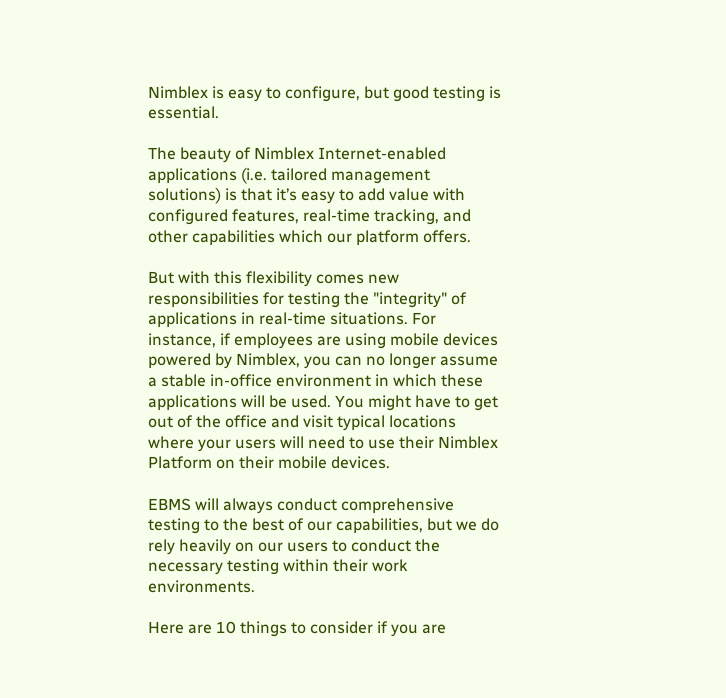Nimblex is easy to configure, but good testing is essential.

The beauty of Nimblex Internet-enabled applications (i.e. tailored management solutions) is that it’s easy to add value with configured features, real-time tracking, and other capabilities which our platform offers.

But with this flexibility comes new responsibilities for testing the "integrity" of applications in real-time situations. For instance, if employees are using mobile devices powered by Nimblex, you can no longer assume a stable in-office environment in which these applications will be used. You might have to get out of the office and visit typical locations where your users will need to use their Nimblex Platform on their mobile devices.

EBMS will always conduct comprehensive testing to the best of our capabilities, but we do rely heavily on our users to conduct the necessary testing within their work environments.

Here are 10 things to consider if you are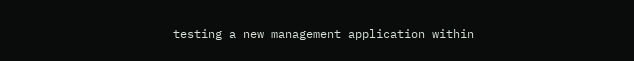testing a new management application within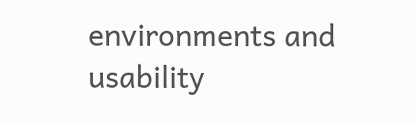environments and usability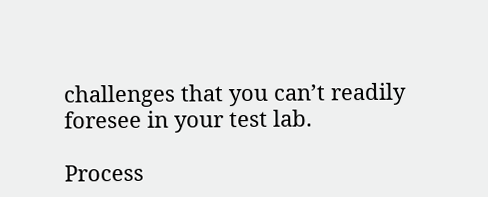challenges that you can’t readily foresee in your test lab.

Process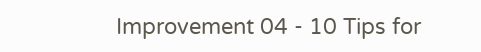Improvement 04 - 10 Tips for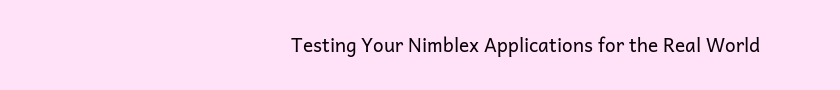Testing Your Nimblex Applications for the Real World